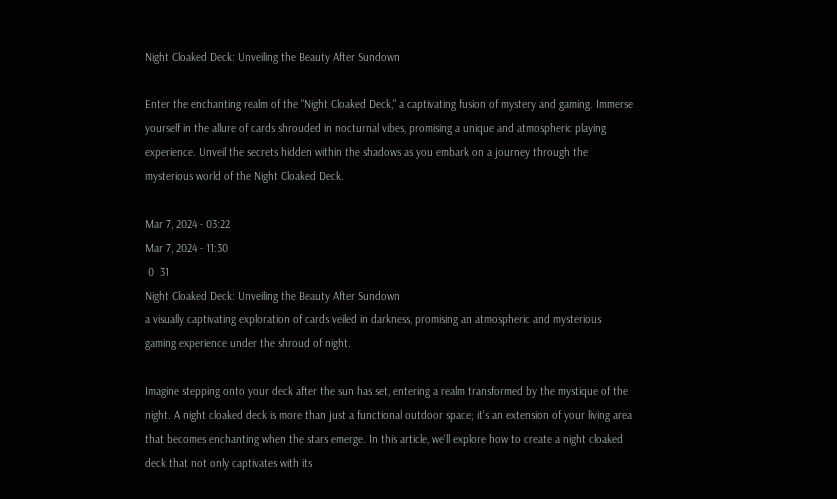Night Cloaked Deck: Unveiling the Beauty After Sundown

Enter the enchanting realm of the "Night Cloaked Deck," a captivating fusion of mystery and gaming. Immerse yourself in the allure of cards shrouded in nocturnal vibes, promising a unique and atmospheric playing experience. Unveil the secrets hidden within the shadows as you embark on a journey through the mysterious world of the Night Cloaked Deck.

Mar 7, 2024 - 03:22
Mar 7, 2024 - 11:30
 0  31
Night Cloaked Deck: Unveiling the Beauty After Sundown
a visually captivating exploration of cards veiled in darkness, promising an atmospheric and mysterious gaming experience under the shroud of night.

Imagine stepping onto your deck after the sun has set, entering a realm transformed by the mystique of the night. A night cloaked deck is more than just a functional outdoor space; it's an extension of your living area that becomes enchanting when the stars emerge. In this article, we'll explore how to create a night cloaked deck that not only captivates with its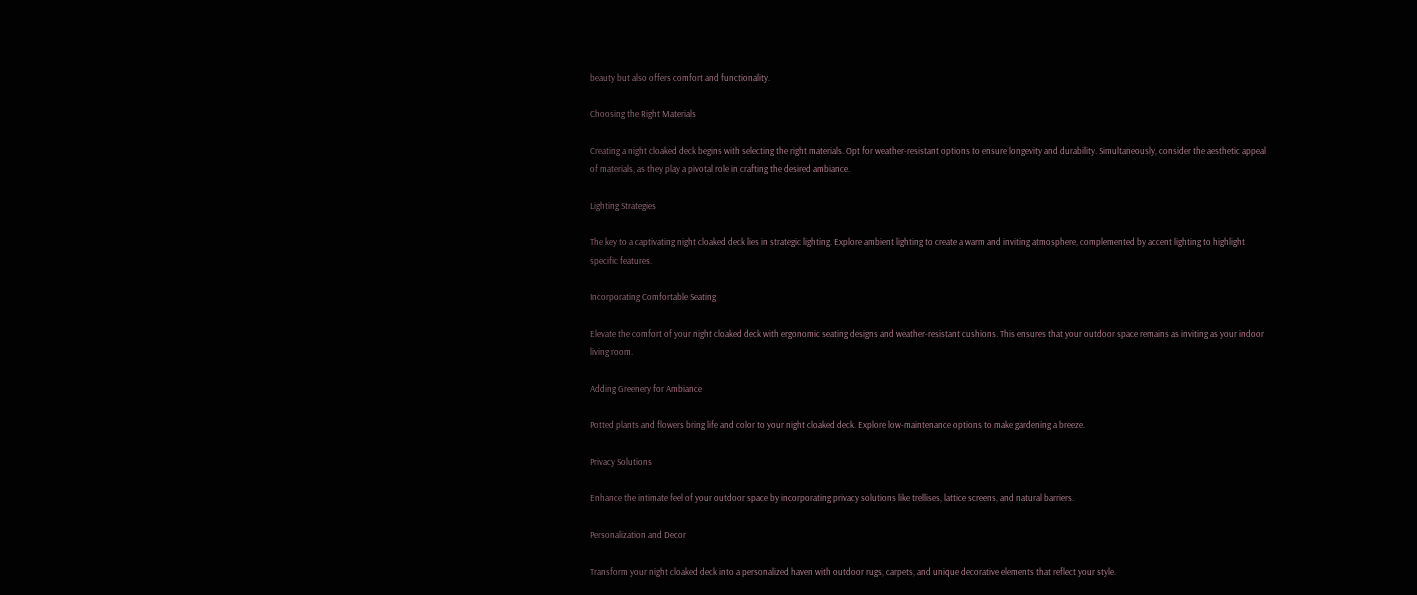beauty but also offers comfort and functionality.

Choosing the Right Materials

Creating a night cloaked deck begins with selecting the right materials. Opt for weather-resistant options to ensure longevity and durability. Simultaneously, consider the aesthetic appeal of materials, as they play a pivotal role in crafting the desired ambiance.

Lighting Strategies

The key to a captivating night cloaked deck lies in strategic lighting. Explore ambient lighting to create a warm and inviting atmosphere, complemented by accent lighting to highlight specific features.

Incorporating Comfortable Seating

Elevate the comfort of your night cloaked deck with ergonomic seating designs and weather-resistant cushions. This ensures that your outdoor space remains as inviting as your indoor living room.

Adding Greenery for Ambiance

Potted plants and flowers bring life and color to your night cloaked deck. Explore low-maintenance options to make gardening a breeze.

Privacy Solutions

Enhance the intimate feel of your outdoor space by incorporating privacy solutions like trellises, lattice screens, and natural barriers.

Personalization and Decor

Transform your night cloaked deck into a personalized haven with outdoor rugs, carpets, and unique decorative elements that reflect your style.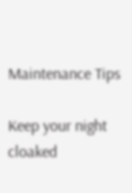Maintenance Tips

Keep your night cloaked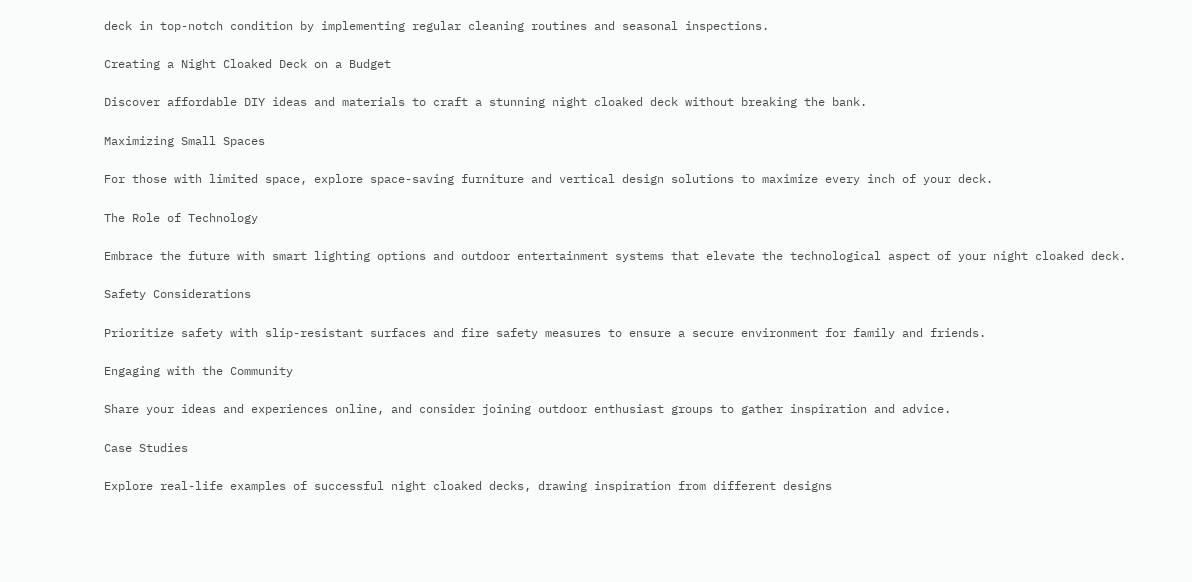deck in top-notch condition by implementing regular cleaning routines and seasonal inspections.

Creating a Night Cloaked Deck on a Budget

Discover affordable DIY ideas and materials to craft a stunning night cloaked deck without breaking the bank.

Maximizing Small Spaces

For those with limited space, explore space-saving furniture and vertical design solutions to maximize every inch of your deck.

The Role of Technology

Embrace the future with smart lighting options and outdoor entertainment systems that elevate the technological aspect of your night cloaked deck.

Safety Considerations

Prioritize safety with slip-resistant surfaces and fire safety measures to ensure a secure environment for family and friends.

Engaging with the Community

Share your ideas and experiences online, and consider joining outdoor enthusiast groups to gather inspiration and advice.

Case Studies

Explore real-life examples of successful night cloaked decks, drawing inspiration from different designs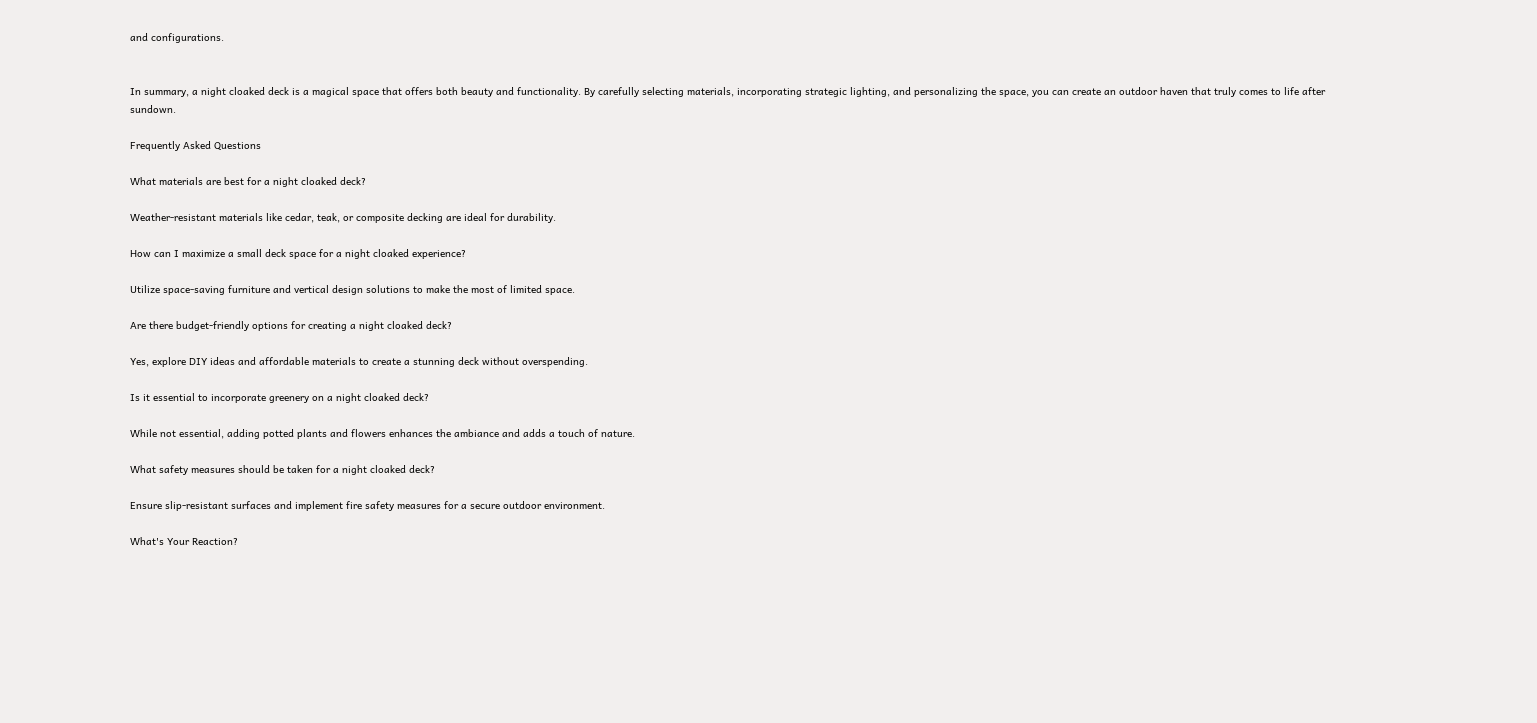and configurations.


In summary, a night cloaked deck is a magical space that offers both beauty and functionality. By carefully selecting materials, incorporating strategic lighting, and personalizing the space, you can create an outdoor haven that truly comes to life after sundown.

Frequently Asked Questions

What materials are best for a night cloaked deck?

Weather-resistant materials like cedar, teak, or composite decking are ideal for durability.

How can I maximize a small deck space for a night cloaked experience?

Utilize space-saving furniture and vertical design solutions to make the most of limited space.

Are there budget-friendly options for creating a night cloaked deck?

Yes, explore DIY ideas and affordable materials to create a stunning deck without overspending.

Is it essential to incorporate greenery on a night cloaked deck?

While not essential, adding potted plants and flowers enhances the ambiance and adds a touch of nature.

What safety measures should be taken for a night cloaked deck?

Ensure slip-resistant surfaces and implement fire safety measures for a secure outdoor environment.

What's Your Reaction?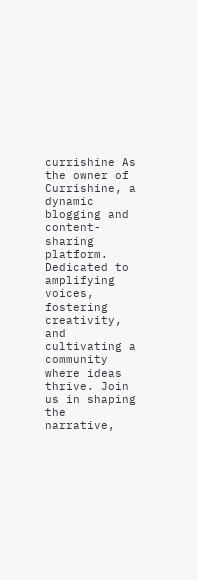currishine As the owner of Currishine, a dynamic blogging and content-sharing platform. Dedicated to amplifying voices, fostering creativity, and cultivating a community where ideas thrive. Join us in shaping the narrative,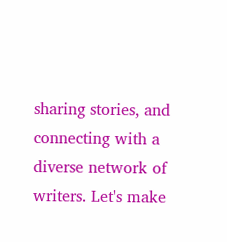sharing stories, and connecting with a diverse network of writers. Let's make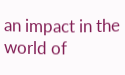an impact in the world of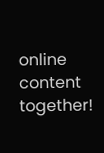online content together!